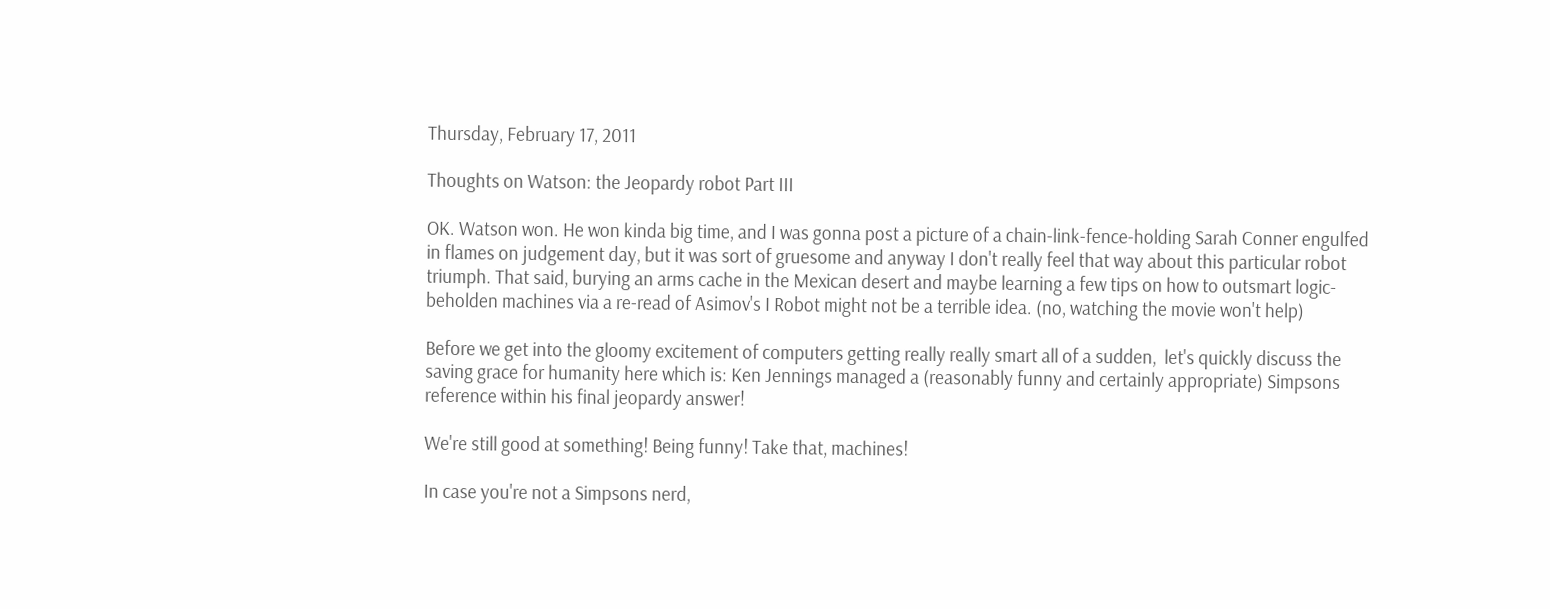Thursday, February 17, 2011

Thoughts on Watson: the Jeopardy robot Part III

OK. Watson won. He won kinda big time, and I was gonna post a picture of a chain-link-fence-holding Sarah Conner engulfed in flames on judgement day, but it was sort of gruesome and anyway I don't really feel that way about this particular robot triumph. That said, burying an arms cache in the Mexican desert and maybe learning a few tips on how to outsmart logic-beholden machines via a re-read of Asimov's I Robot might not be a terrible idea. (no, watching the movie won't help)

Before we get into the gloomy excitement of computers getting really really smart all of a sudden,  let's quickly discuss the saving grace for humanity here which is: Ken Jennings managed a (reasonably funny and certainly appropriate) Simpsons reference within his final jeopardy answer!

We're still good at something! Being funny! Take that, machines!

In case you're not a Simpsons nerd,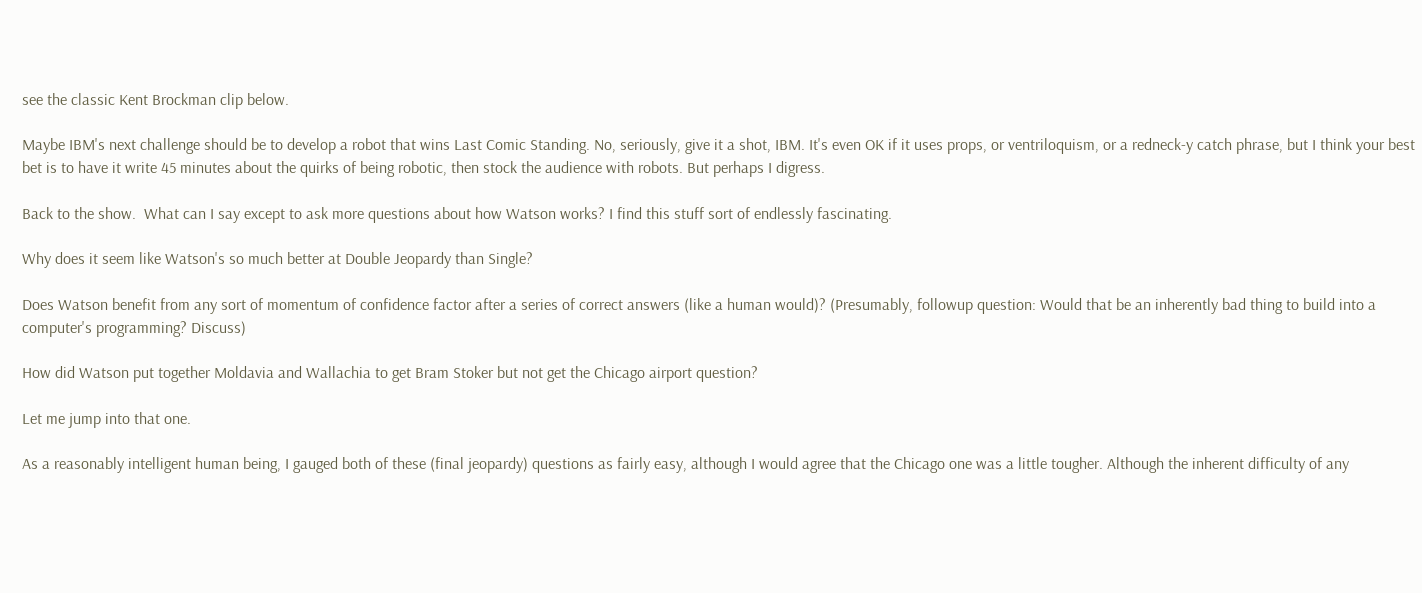see the classic Kent Brockman clip below.

Maybe IBM's next challenge should be to develop a robot that wins Last Comic Standing. No, seriously, give it a shot, IBM. It's even OK if it uses props, or ventriloquism, or a redneck-y catch phrase, but I think your best bet is to have it write 45 minutes about the quirks of being robotic, then stock the audience with robots. But perhaps I digress.

Back to the show.  What can I say except to ask more questions about how Watson works? I find this stuff sort of endlessly fascinating.

Why does it seem like Watson's so much better at Double Jeopardy than Single?

Does Watson benefit from any sort of momentum of confidence factor after a series of correct answers (like a human would)? (Presumably, followup question: Would that be an inherently bad thing to build into a computer's programming? Discuss)

How did Watson put together Moldavia and Wallachia to get Bram Stoker but not get the Chicago airport question?

Let me jump into that one.

As a reasonably intelligent human being, I gauged both of these (final jeopardy) questions as fairly easy, although I would agree that the Chicago one was a little tougher. Although the inherent difficulty of any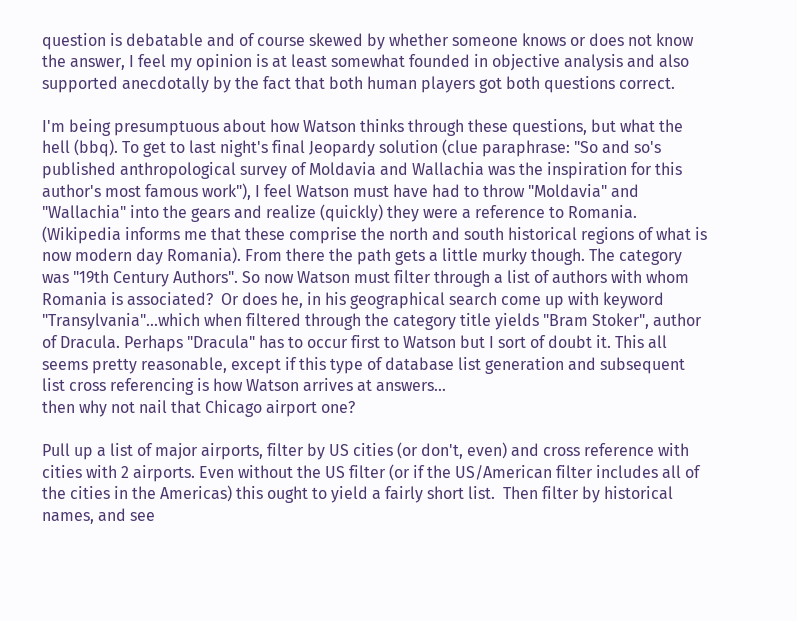question is debatable and of course skewed by whether someone knows or does not know the answer, I feel my opinion is at least somewhat founded in objective analysis and also supported anecdotally by the fact that both human players got both questions correct.

I'm being presumptuous about how Watson thinks through these questions, but what the hell (bbq). To get to last night's final Jeopardy solution (clue paraphrase: "So and so's published anthropological survey of Moldavia and Wallachia was the inspiration for this author's most famous work"), I feel Watson must have had to throw "Moldavia" and "Wallachia" into the gears and realize (quickly) they were a reference to Romania. (Wikipedia informs me that these comprise the north and south historical regions of what is now modern day Romania). From there the path gets a little murky though. The category was "19th Century Authors". So now Watson must filter through a list of authors with whom Romania is associated?  Or does he, in his geographical search come up with keyword "Transylvania"...which when filtered through the category title yields "Bram Stoker", author of Dracula. Perhaps "Dracula" has to occur first to Watson but I sort of doubt it. This all seems pretty reasonable, except if this type of database list generation and subsequent list cross referencing is how Watson arrives at answers...
then why not nail that Chicago airport one?

Pull up a list of major airports, filter by US cities (or don't, even) and cross reference with cities with 2 airports. Even without the US filter (or if the US/American filter includes all of the cities in the Americas) this ought to yield a fairly short list.  Then filter by historical names, and see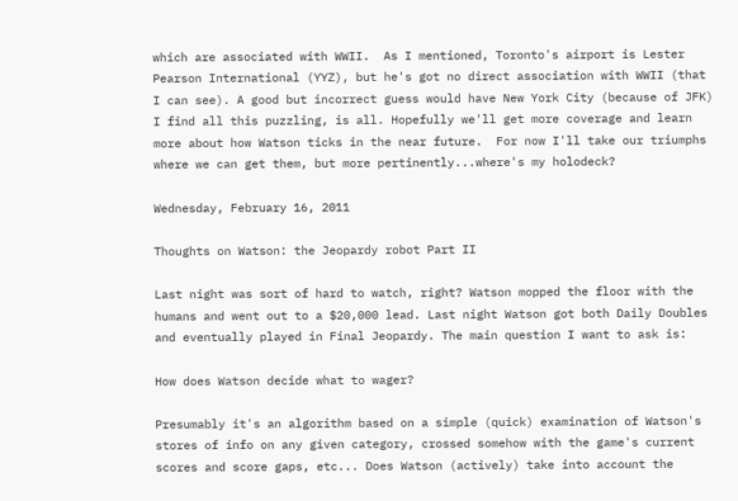which are associated with WWII.  As I mentioned, Toronto's airport is Lester Pearson International (YYZ), but he's got no direct association with WWII (that I can see). A good but incorrect guess would have New York City (because of JFK)
I find all this puzzling, is all. Hopefully we'll get more coverage and learn more about how Watson ticks in the near future.  For now I'll take our triumphs where we can get them, but more pertinently...where's my holodeck?

Wednesday, February 16, 2011

Thoughts on Watson: the Jeopardy robot Part II

Last night was sort of hard to watch, right? Watson mopped the floor with the humans and went out to a $20,000 lead. Last night Watson got both Daily Doubles and eventually played in Final Jeopardy. The main question I want to ask is:

How does Watson decide what to wager?

Presumably it's an algorithm based on a simple (quick) examination of Watson's stores of info on any given category, crossed somehow with the game's current scores and score gaps, etc... Does Watson (actively) take into account the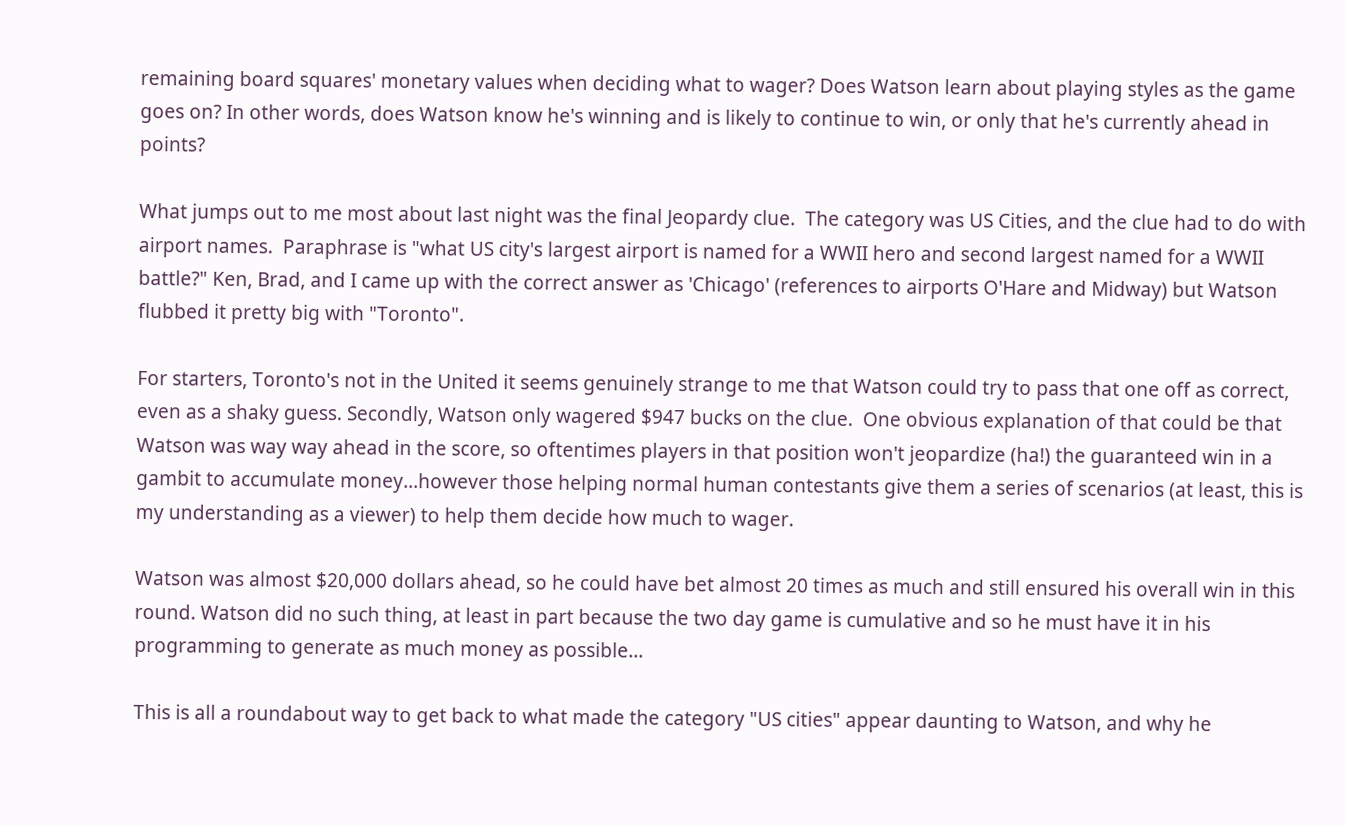remaining board squares' monetary values when deciding what to wager? Does Watson learn about playing styles as the game goes on? In other words, does Watson know he's winning and is likely to continue to win, or only that he's currently ahead in points?

What jumps out to me most about last night was the final Jeopardy clue.  The category was US Cities, and the clue had to do with airport names.  Paraphrase is "what US city's largest airport is named for a WWII hero and second largest named for a WWII battle?" Ken, Brad, and I came up with the correct answer as 'Chicago' (references to airports O'Hare and Midway) but Watson flubbed it pretty big with "Toronto".

For starters, Toronto's not in the United it seems genuinely strange to me that Watson could try to pass that one off as correct, even as a shaky guess. Secondly, Watson only wagered $947 bucks on the clue.  One obvious explanation of that could be that Watson was way way ahead in the score, so oftentimes players in that position won't jeopardize (ha!) the guaranteed win in a gambit to accumulate money...however those helping normal human contestants give them a series of scenarios (at least, this is my understanding as a viewer) to help them decide how much to wager.

Watson was almost $20,000 dollars ahead, so he could have bet almost 20 times as much and still ensured his overall win in this round. Watson did no such thing, at least in part because the two day game is cumulative and so he must have it in his programming to generate as much money as possible...

This is all a roundabout way to get back to what made the category "US cities" appear daunting to Watson, and why he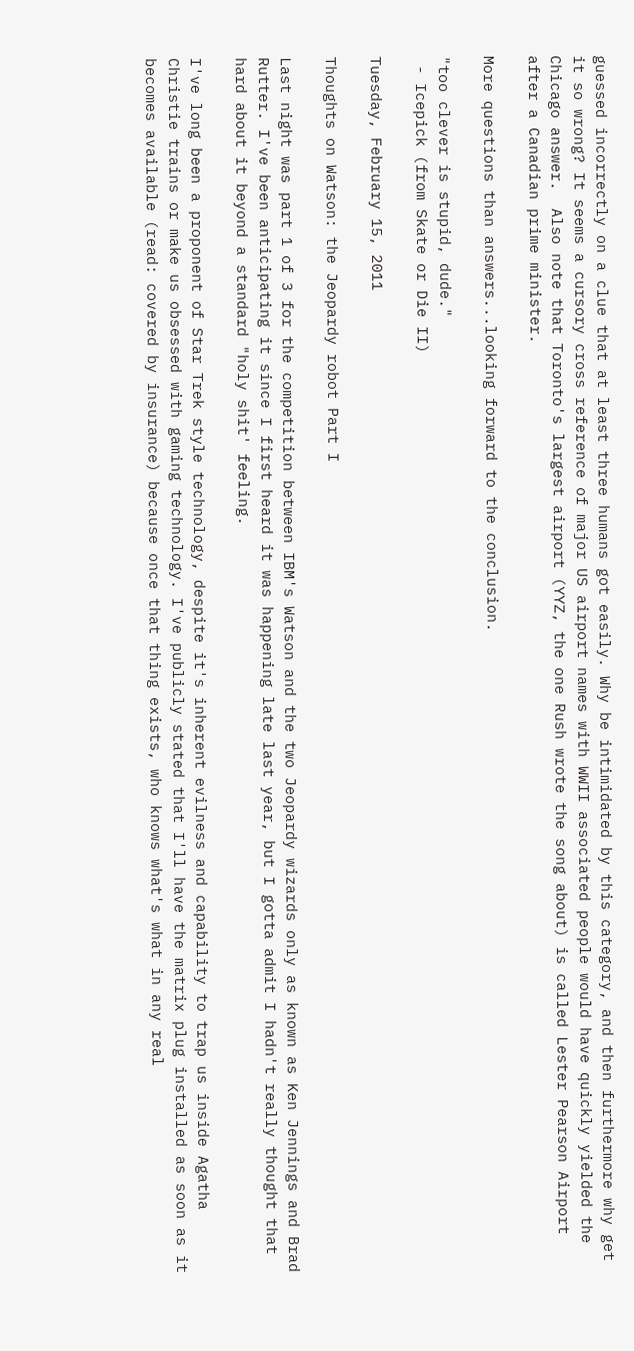guessed incorrectly on a clue that at least three humans got easily. Why be intimidated by this category, and then furthermore why get it so wrong? It seems a cursory cross reference of major US airport names with WWII associated people would have quickly yielded the Chicago answer.  Also note that Toronto's largest airport (YYZ, the one Rush wrote the song about) is called Lester Pearson Airport after a Canadian prime minister.

More questions than answers...looking forward to the conclusion.

"too clever is stupid, dude."
 - Icepick (from Skate or Die II)

Tuesday, February 15, 2011

Thoughts on Watson: the Jeopardy robot Part I

Last night was part 1 of 3 for the competition between IBM's Watson and the two Jeopardy wizards only as known as Ken Jennings and Brad Rutter. I've been anticipating it since I first heard it was happening late last year, but I gotta admit I hadn't really thought that hard about it beyond a standard "holy shit' feeling.

I've long been a proponent of Star Trek style technology, despite it's inherent evilness and capability to trap us inside Agatha Christie trains or make us obsessed with gaming technology. I've publicly stated that I'll have the matrix plug installed as soon as it becomes available (read: covered by insurance) because once that thing exists, who knows what's what in any real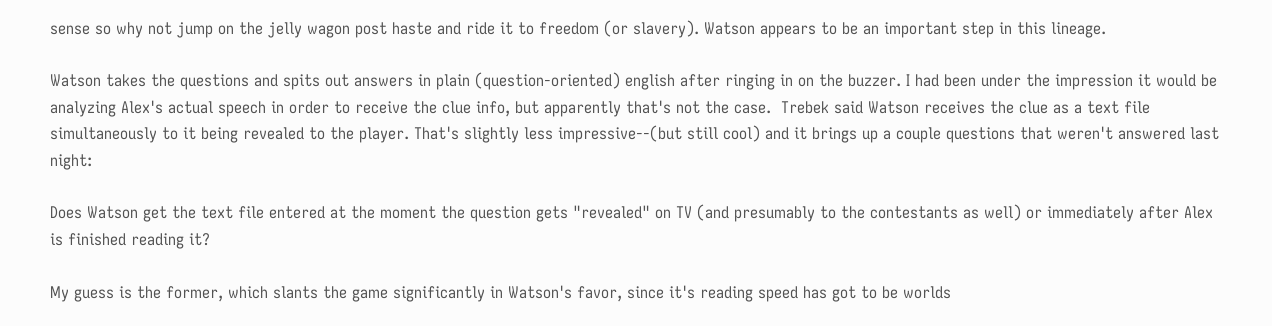sense so why not jump on the jelly wagon post haste and ride it to freedom (or slavery). Watson appears to be an important step in this lineage.

Watson takes the questions and spits out answers in plain (question-oriented) english after ringing in on the buzzer. I had been under the impression it would be analyzing Alex's actual speech in order to receive the clue info, but apparently that's not the case.  Trebek said Watson receives the clue as a text file simultaneously to it being revealed to the player. That's slightly less impressive--(but still cool) and it brings up a couple questions that weren't answered last night:

Does Watson get the text file entered at the moment the question gets "revealed" on TV (and presumably to the contestants as well) or immediately after Alex is finished reading it?

My guess is the former, which slants the game significantly in Watson's favor, since it's reading speed has got to be worlds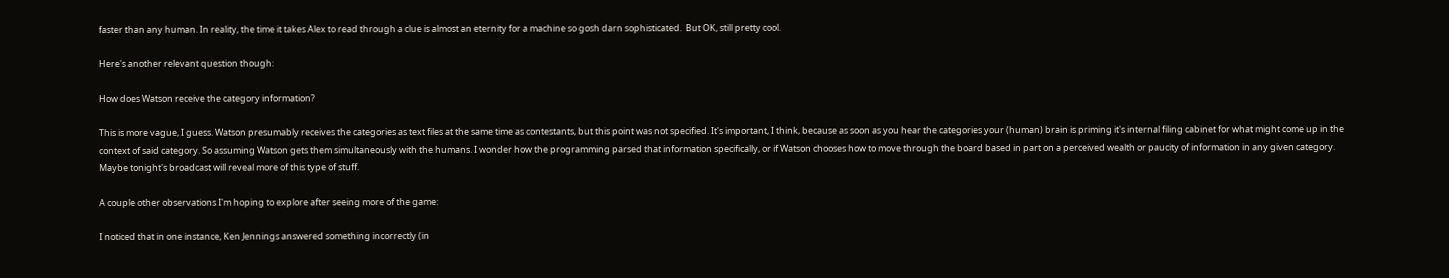faster than any human. In reality, the time it takes Alex to read through a clue is almost an eternity for a machine so gosh darn sophisticated.  But OK, still pretty cool.

Here's another relevant question though:

How does Watson receive the category information?

This is more vague, I guess. Watson presumably receives the categories as text files at the same time as contestants, but this point was not specified. It's important, I think, because as soon as you hear the categories your (human) brain is priming it's internal filing cabinet for what might come up in the context of said category. So assuming Watson gets them simultaneously with the humans. I wonder how the programming parsed that information specifically, or if Watson chooses how to move through the board based in part on a perceived wealth or paucity of information in any given category. Maybe tonight's broadcast will reveal more of this type of stuff.

A couple other observations I'm hoping to explore after seeing more of the game:

I noticed that in one instance, Ken Jennings answered something incorrectly (in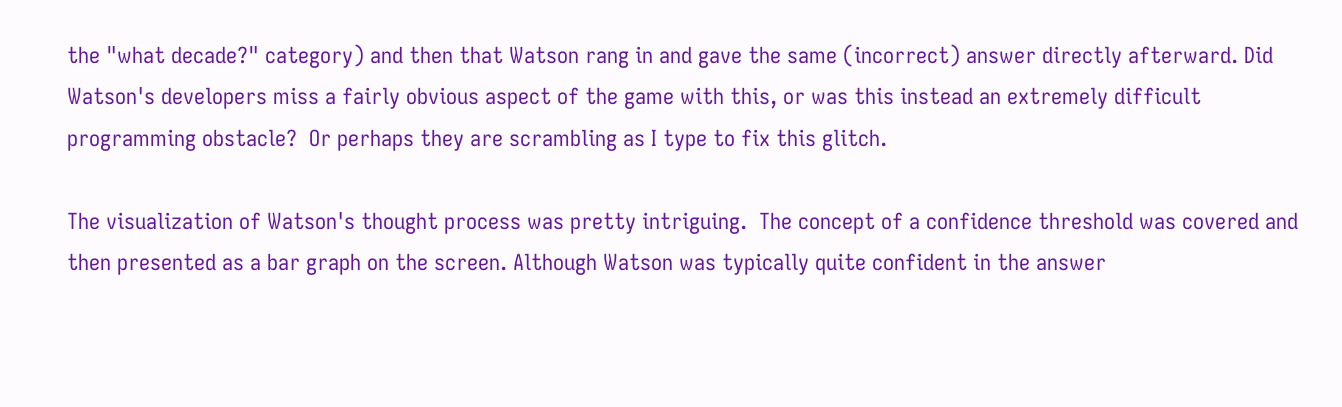the "what decade?" category) and then that Watson rang in and gave the same (incorrect) answer directly afterward. Did Watson's developers miss a fairly obvious aspect of the game with this, or was this instead an extremely difficult programming obstacle?  Or perhaps they are scrambling as I type to fix this glitch.

The visualization of Watson's thought process was pretty intriguing.  The concept of a confidence threshold was covered and then presented as a bar graph on the screen. Although Watson was typically quite confident in the answer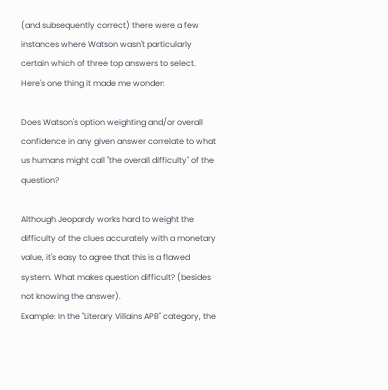(and subsequently correct) there were a few instances where Watson wasn't particularly certain which of three top answers to select. Here's one thing it made me wonder:

Does Watson's option weighting and/or overall confidence in any given answer correlate to what us humans might call "the overall difficulty" of the question?

Although Jeopardy works hard to weight the difficulty of the clues accurately with a monetary value, it's easy to agree that this is a flawed system. What makes question difficult? (besides not knowing the answer).
Example: In the "Literary Villains APB" category, the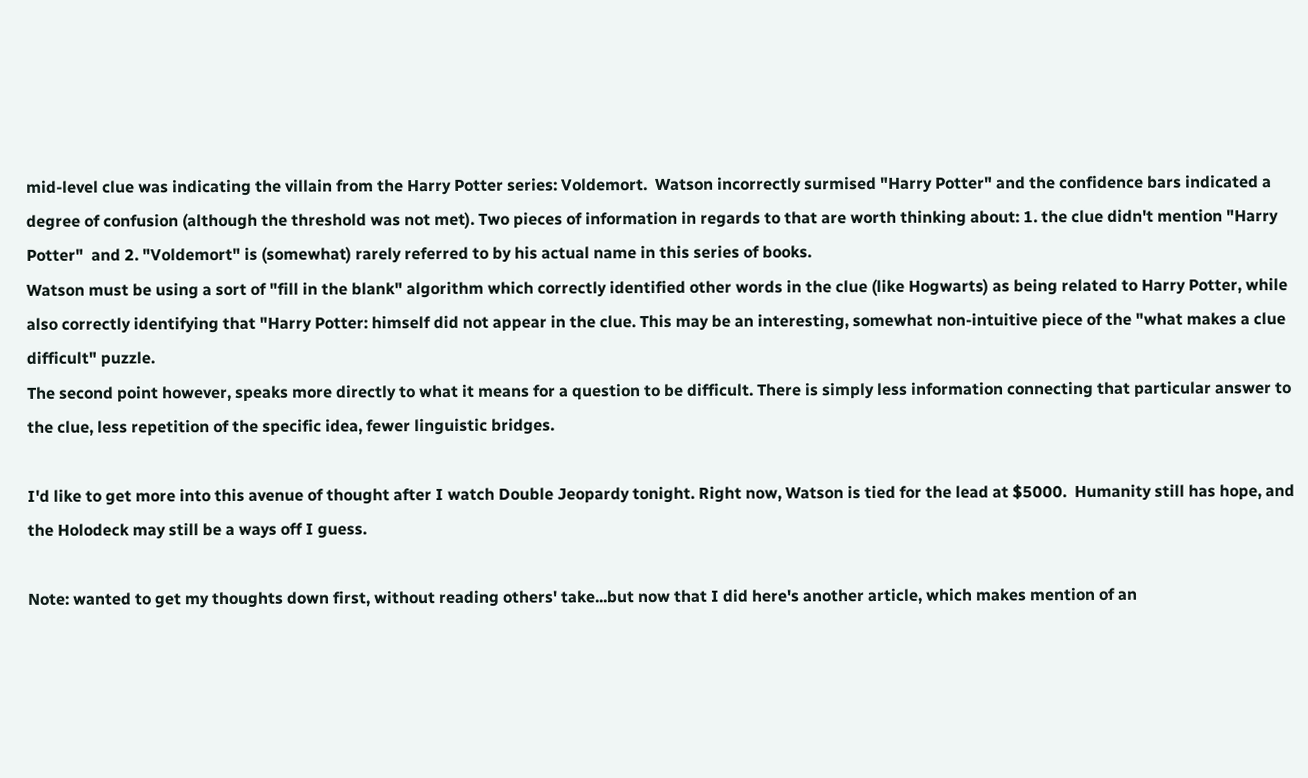mid-level clue was indicating the villain from the Harry Potter series: Voldemort.  Watson incorrectly surmised "Harry Potter" and the confidence bars indicated a degree of confusion (although the threshold was not met). Two pieces of information in regards to that are worth thinking about: 1. the clue didn't mention "Harry Potter"  and 2. "Voldemort" is (somewhat) rarely referred to by his actual name in this series of books.
Watson must be using a sort of "fill in the blank" algorithm which correctly identified other words in the clue (like Hogwarts) as being related to Harry Potter, while also correctly identifying that "Harry Potter: himself did not appear in the clue. This may be an interesting, somewhat non-intuitive piece of the "what makes a clue difficult" puzzle.
The second point however, speaks more directly to what it means for a question to be difficult. There is simply less information connecting that particular answer to the clue, less repetition of the specific idea, fewer linguistic bridges.

I'd like to get more into this avenue of thought after I watch Double Jeopardy tonight. Right now, Watson is tied for the lead at $5000.  Humanity still has hope, and the Holodeck may still be a ways off I guess.

Note: wanted to get my thoughts down first, without reading others' take...but now that I did here's another article, which makes mention of an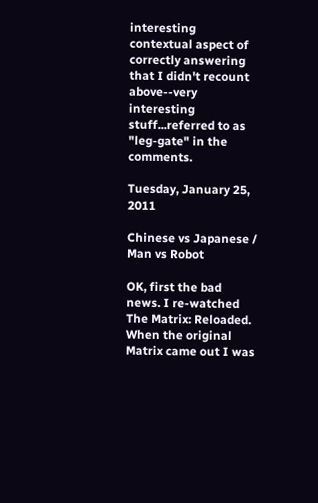interesting contextual aspect of correctly answering that I didn't recount above--very interesting stuff...referred to as "leg-gate" in the comments.

Tuesday, January 25, 2011

Chinese vs Japanese / Man vs Robot

OK, first the bad news. I re-watched The Matrix: Reloaded. When the original Matrix came out I was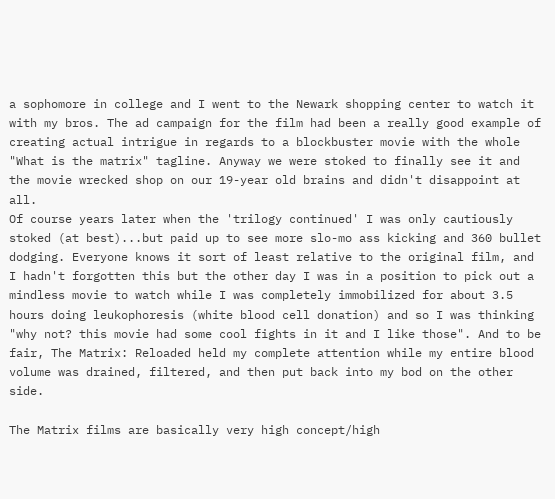a sophomore in college and I went to the Newark shopping center to watch it with my bros. The ad campaign for the film had been a really good example of creating actual intrigue in regards to a blockbuster movie with the whole "What is the matrix" tagline. Anyway we were stoked to finally see it and the movie wrecked shop on our 19-year old brains and didn't disappoint at all.
Of course years later when the 'trilogy continued' I was only cautiously stoked (at best)...but paid up to see more slo-mo ass kicking and 360 bullet dodging. Everyone knows it sort of least relative to the original film, and I hadn't forgotten this but the other day I was in a position to pick out a mindless movie to watch while I was completely immobilized for about 3.5 hours doing leukophoresis (white blood cell donation) and so I was thinking "why not? this movie had some cool fights in it and I like those". And to be fair, The Matrix: Reloaded held my complete attention while my entire blood volume was drained, filtered, and then put back into my bod on the other side.

The Matrix films are basically very high concept/high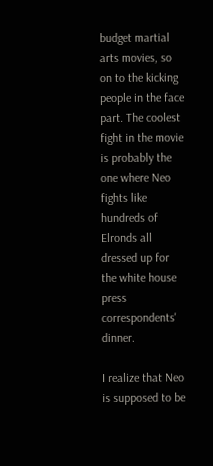budget martial arts movies, so on to the kicking people in the face part. The coolest fight in the movie is probably the one where Neo fights like hundreds of Elronds all dressed up for the white house press correspondents' dinner.

I realize that Neo is supposed to be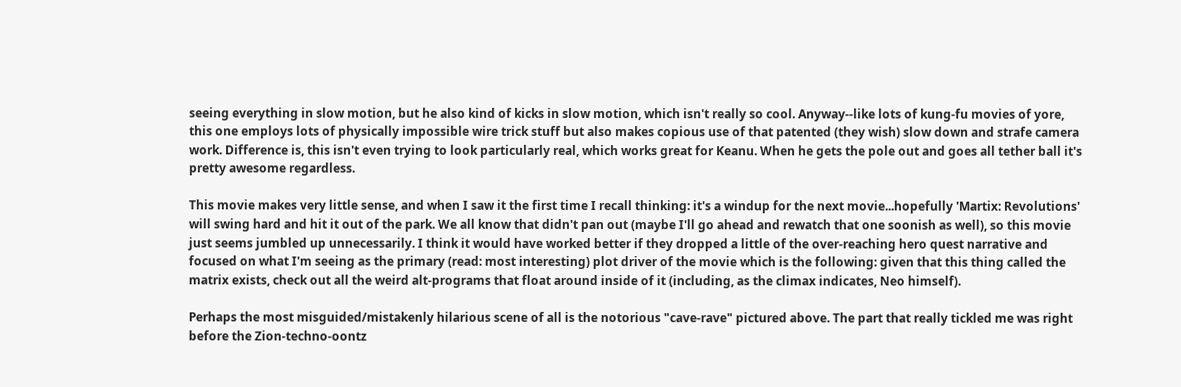seeing everything in slow motion, but he also kind of kicks in slow motion, which isn't really so cool. Anyway--like lots of kung-fu movies of yore, this one employs lots of physically impossible wire trick stuff but also makes copious use of that patented (they wish) slow down and strafe camera work. Difference is, this isn't even trying to look particularly real, which works great for Keanu. When he gets the pole out and goes all tether ball it's pretty awesome regardless.

This movie makes very little sense, and when I saw it the first time I recall thinking: it's a windup for the next movie...hopefully 'Martix: Revolutions' will swing hard and hit it out of the park. We all know that didn't pan out (maybe I'll go ahead and rewatch that one soonish as well), so this movie just seems jumbled up unnecessarily. I think it would have worked better if they dropped a little of the over-reaching hero quest narrative and focused on what I'm seeing as the primary (read: most interesting) plot driver of the movie which is the following: given that this thing called the matrix exists, check out all the weird alt-programs that float around inside of it (including, as the climax indicates, Neo himself).

Perhaps the most misguided/mistakenly hilarious scene of all is the notorious "cave-rave" pictured above. The part that really tickled me was right before the Zion-techno-oontz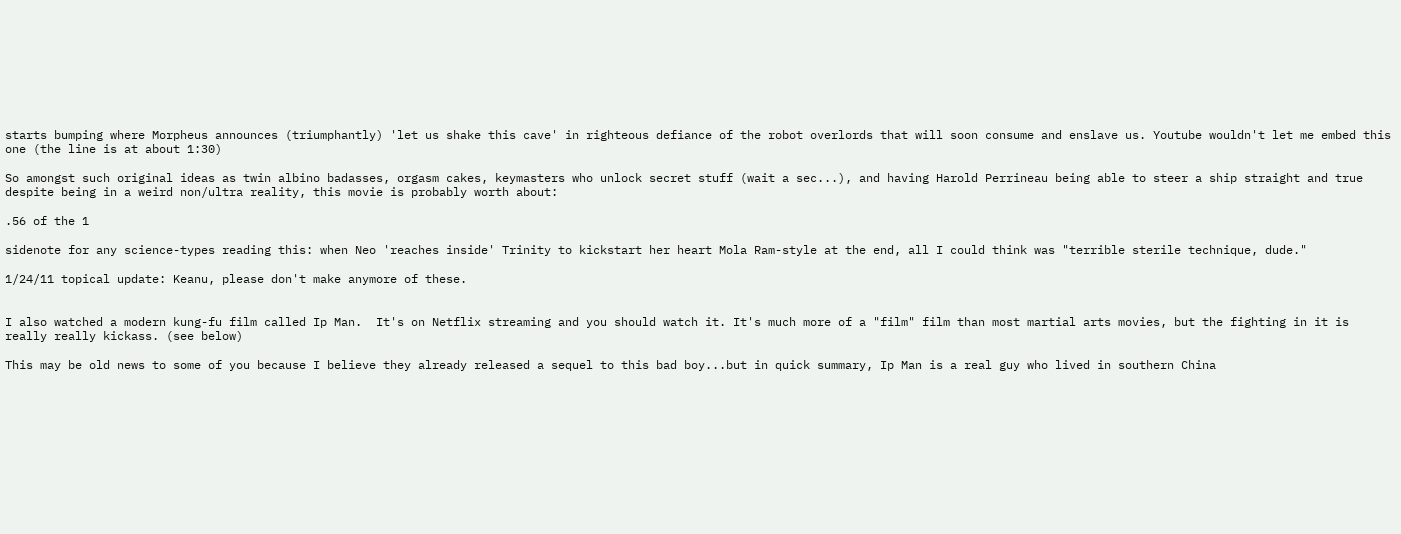starts bumping where Morpheus announces (triumphantly) 'let us shake this cave' in righteous defiance of the robot overlords that will soon consume and enslave us. Youtube wouldn't let me embed this one (the line is at about 1:30)

So amongst such original ideas as twin albino badasses, orgasm cakes, keymasters who unlock secret stuff (wait a sec...), and having Harold Perrineau being able to steer a ship straight and true despite being in a weird non/ultra reality, this movie is probably worth about:

.56 of the 1

sidenote for any science-types reading this: when Neo 'reaches inside' Trinity to kickstart her heart Mola Ram-style at the end, all I could think was "terrible sterile technique, dude."

1/24/11 topical update: Keanu, please don't make anymore of these.


I also watched a modern kung-fu film called Ip Man.  It's on Netflix streaming and you should watch it. It's much more of a "film" film than most martial arts movies, but the fighting in it is really really kickass. (see below)

This may be old news to some of you because I believe they already released a sequel to this bad boy...but in quick summary, Ip Man is a real guy who lived in southern China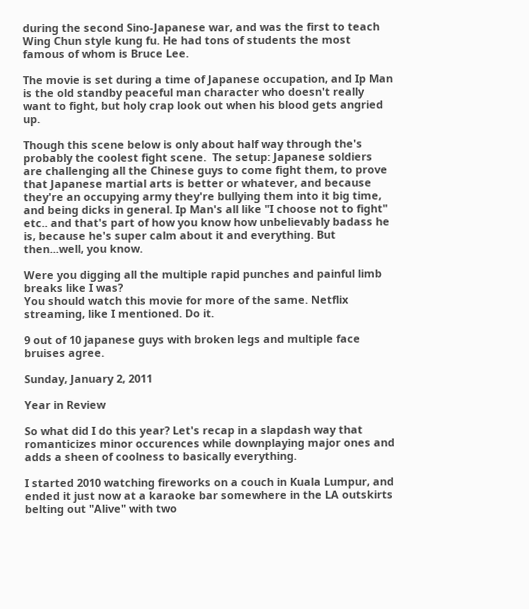during the second Sino-Japanese war, and was the first to teach Wing Chun style kung fu. He had tons of students the most famous of whom is Bruce Lee.

The movie is set during a time of Japanese occupation, and Ip Man is the old standby peaceful man character who doesn't really want to fight, but holy crap look out when his blood gets angried up.

Though this scene below is only about half way through the's probably the coolest fight scene.  The setup: Japanese soldiers are challenging all the Chinese guys to come fight them, to prove that Japanese martial arts is better or whatever, and because they're an occupying army they're bullying them into it big time, and being dicks in general. Ip Man's all like "I choose not to fight" etc.. and that's part of how you know how unbelievably badass he is, because he's super calm about it and everything. But then...well, you know.

Were you digging all the multiple rapid punches and painful limb breaks like I was?
You should watch this movie for more of the same. Netflix streaming, like I mentioned. Do it.

9 out of 10 japanese guys with broken legs and multiple face bruises agree.

Sunday, January 2, 2011

Year in Review

So what did I do this year? Let's recap in a slapdash way that romanticizes minor occurences while downplaying major ones and adds a sheen of coolness to basically everything.

I started 2010 watching fireworks on a couch in Kuala Lumpur, and ended it just now at a karaoke bar somewhere in the LA outskirts belting out "Alive" with two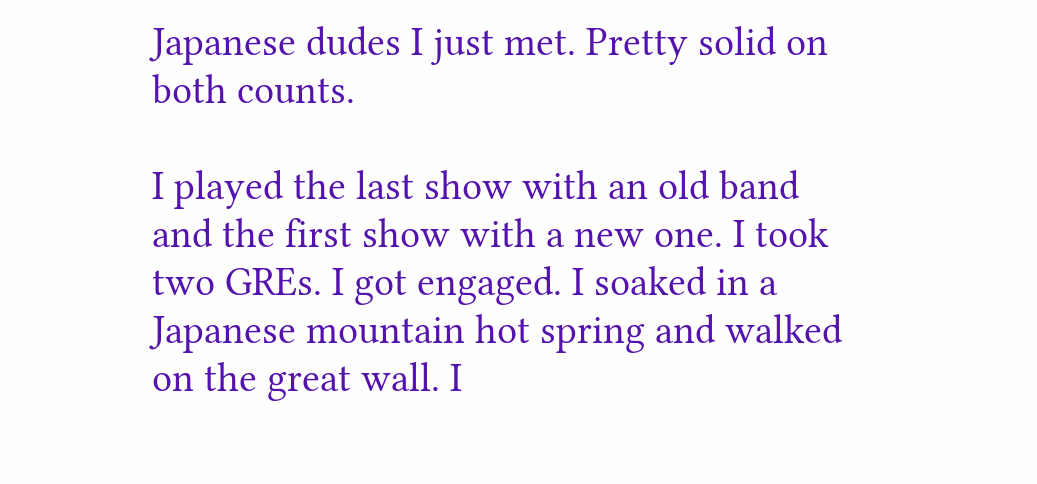Japanese dudes I just met. Pretty solid on both counts.

I played the last show with an old band and the first show with a new one. I took two GREs. I got engaged. I soaked in a Japanese mountain hot spring and walked on the great wall. I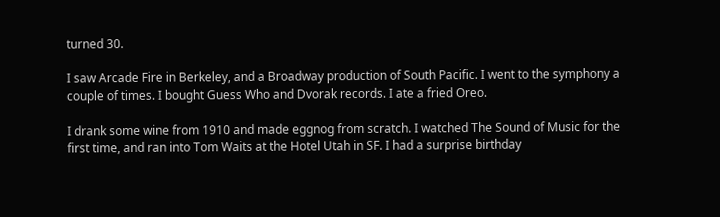turned 30.

I saw Arcade Fire in Berkeley, and a Broadway production of South Pacific. I went to the symphony a couple of times. I bought Guess Who and Dvorak records. I ate a fried Oreo.

I drank some wine from 1910 and made eggnog from scratch. I watched The Sound of Music for the first time, and ran into Tom Waits at the Hotel Utah in SF. I had a surprise birthday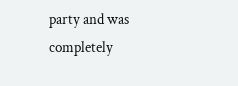party and was completely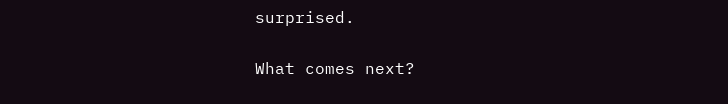surprised.

What comes next?